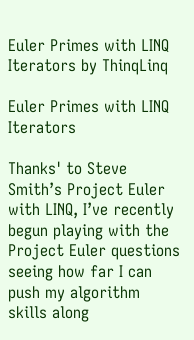Euler Primes with LINQ Iterators by ThinqLinq

Euler Primes with LINQ Iterators

Thanks' to Steve Smith’s Project Euler with LINQ, I’ve recently begun playing with the Project Euler questions seeing how far I can push my algorithm skills along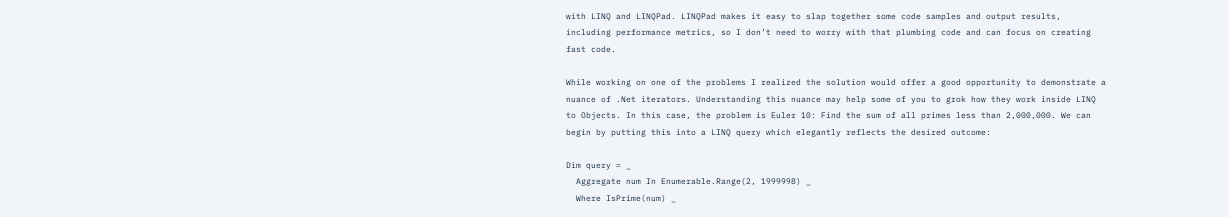with LINQ and LINQPad. LINQPad makes it easy to slap together some code samples and output results, including performance metrics, so I don’t need to worry with that plumbing code and can focus on creating fast code.

While working on one of the problems I realized the solution would offer a good opportunity to demonstrate a nuance of .Net iterators. Understanding this nuance may help some of you to grok how they work inside LINQ to Objects. In this case, the problem is Euler 10: Find the sum of all primes less than 2,000,000. We can begin by putting this into a LINQ query which elegantly reflects the desired outcome:

Dim query = _
  Aggregate num In Enumerable.Range(2, 1999998) _
  Where IsPrime(num) _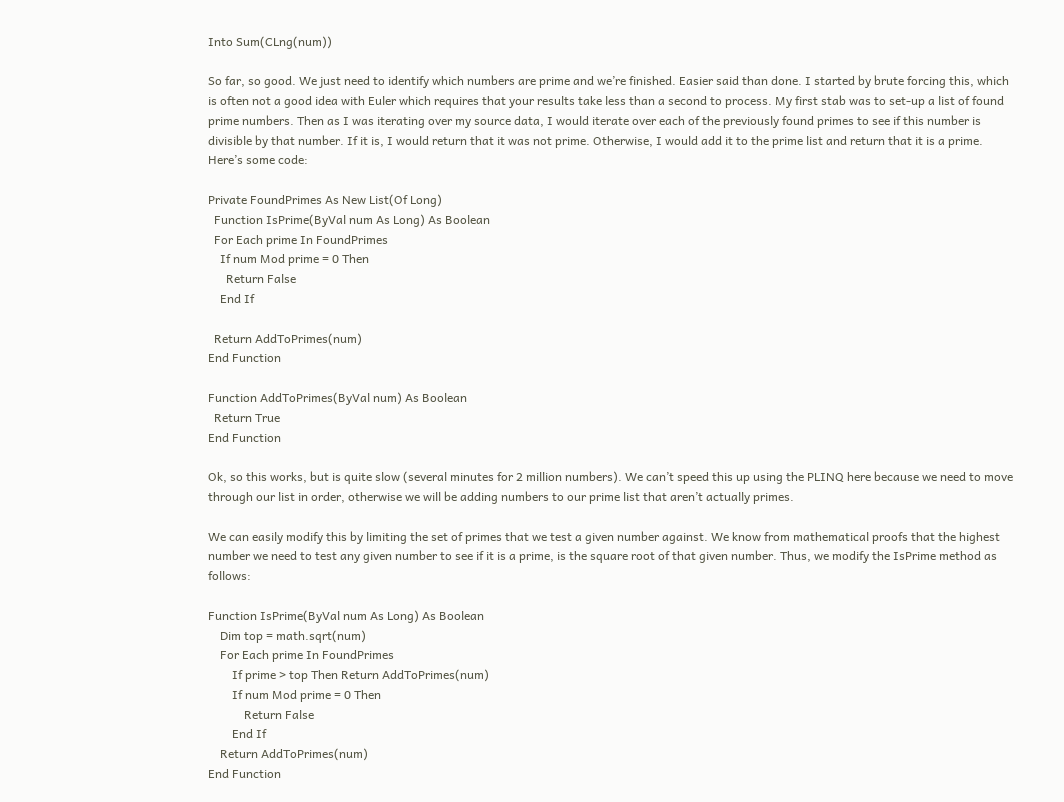Into Sum(CLng(num))

So far, so good. We just need to identify which numbers are prime and we’re finished. Easier said than done. I started by brute forcing this, which is often not a good idea with Euler which requires that your results take less than a second to process. My first stab was to set-up a list of found prime numbers. Then as I was iterating over my source data, I would iterate over each of the previously found primes to see if this number is divisible by that number. If it is, I would return that it was not prime. Otherwise, I would add it to the prime list and return that it is a prime. Here’s some code:

Private FoundPrimes As New List(Of Long)
  Function IsPrime(ByVal num As Long) As Boolean
  For Each prime In FoundPrimes
    If num Mod prime = 0 Then
      Return False
    End If

  Return AddToPrimes(num)
End Function

Function AddToPrimes(ByVal num) As Boolean
  Return True
End Function

Ok, so this works, but is quite slow (several minutes for 2 million numbers). We can’t speed this up using the PLINQ here because we need to move through our list in order, otherwise we will be adding numbers to our prime list that aren’t actually primes.

We can easily modify this by limiting the set of primes that we test a given number against. We know from mathematical proofs that the highest number we need to test any given number to see if it is a prime, is the square root of that given number. Thus, we modify the IsPrime method as follows:

Function IsPrime(ByVal num As Long) As Boolean
    Dim top = math.sqrt(num)
    For Each prime In FoundPrimes
        If prime > top Then Return AddToPrimes(num)
        If num Mod prime = 0 Then
            Return False
        End If
    Return AddToPrimes(num)
End Function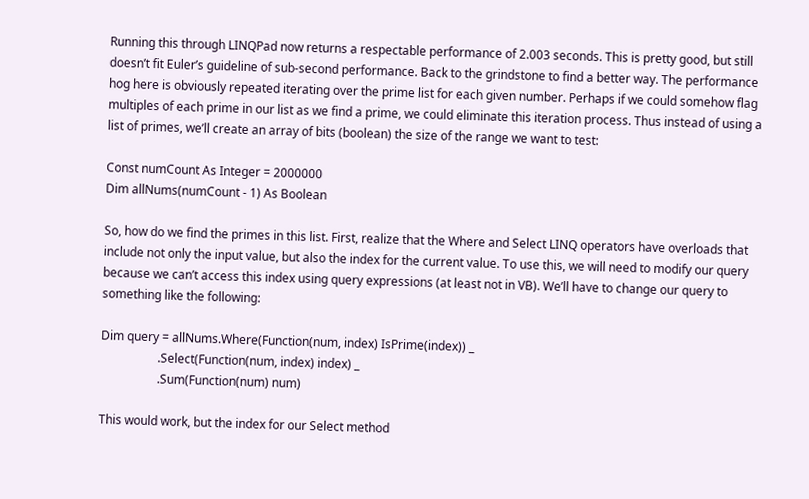Running this through LINQPad now returns a respectable performance of 2.003 seconds. This is pretty good, but still doesn’t fit Euler’s guideline of sub-second performance. Back to the grindstone to find a better way. The performance hog here is obviously repeated iterating over the prime list for each given number. Perhaps if we could somehow flag multiples of each prime in our list as we find a prime, we could eliminate this iteration process. Thus instead of using a list of primes, we’ll create an array of bits (boolean) the size of the range we want to test:

Const numCount As Integer = 2000000
Dim allNums(numCount - 1) As Boolean

So, how do we find the primes in this list. First, realize that the Where and Select LINQ operators have overloads that include not only the input value, but also the index for the current value. To use this, we will need to modify our query because we can’t access this index using query expressions (at least not in VB). We’ll have to change our query to something like the following:

Dim query = allNums.Where(Function(num, index) IsPrime(index)) _
                   .Select(Function(num, index) index) _
                   .Sum(Function(num) num)

This would work, but the index for our Select method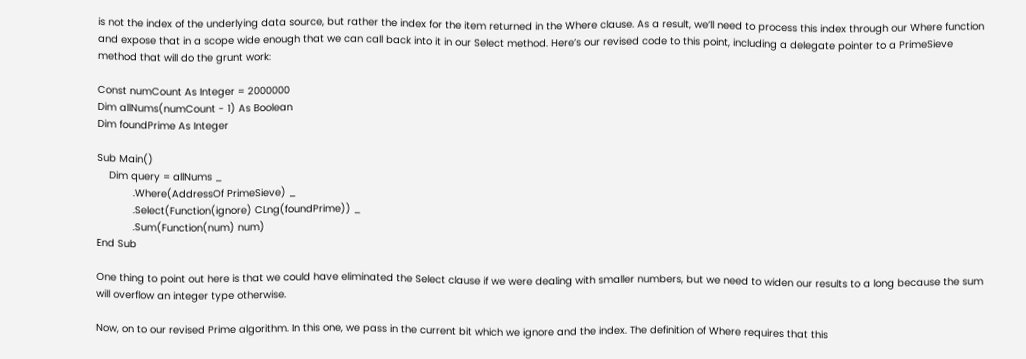is not the index of the underlying data source, but rather the index for the item returned in the Where clause. As a result, we’ll need to process this index through our Where function and expose that in a scope wide enough that we can call back into it in our Select method. Here’s our revised code to this point, including a delegate pointer to a PrimeSieve method that will do the grunt work:

Const numCount As Integer = 2000000
Dim allNums(numCount - 1) As Boolean
Dim foundPrime As Integer

Sub Main()
    Dim query = allNums _
            .Where(AddressOf PrimeSieve) _
            .Select(Function(ignore) CLng(foundPrime)) _
            .Sum(Function(num) num)
End Sub

One thing to point out here is that we could have eliminated the Select clause if we were dealing with smaller numbers, but we need to widen our results to a long because the sum will overflow an integer type otherwise.

Now, on to our revised Prime algorithm. In this one, we pass in the current bit which we ignore and the index. The definition of Where requires that this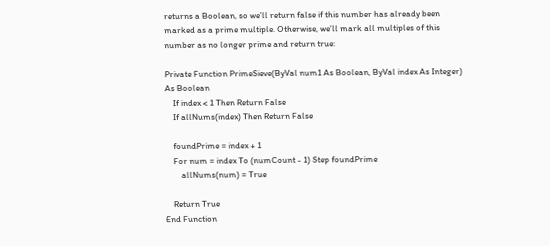returns a Boolean, so we’ll return false if this number has already been marked as a prime multiple. Otherwise, we’ll mark all multiples of this number as no longer prime and return true:

Private Function PrimeSieve(ByVal num1 As Boolean, ByVal index As Integer) As Boolean
    If index < 1 Then Return False
    If allNums(index) Then Return False

    foundPrime = index + 1
    For num = index To (numCount - 1) Step foundPrime
        allNums(num) = True

    Return True
End Function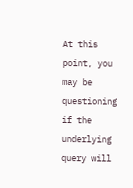At this point, you may be questioning if the underlying query will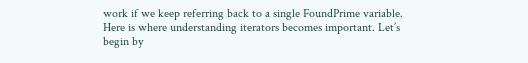work if we keep referring back to a single FoundPrime variable. Here is where understanding iterators becomes important. Let’s begin by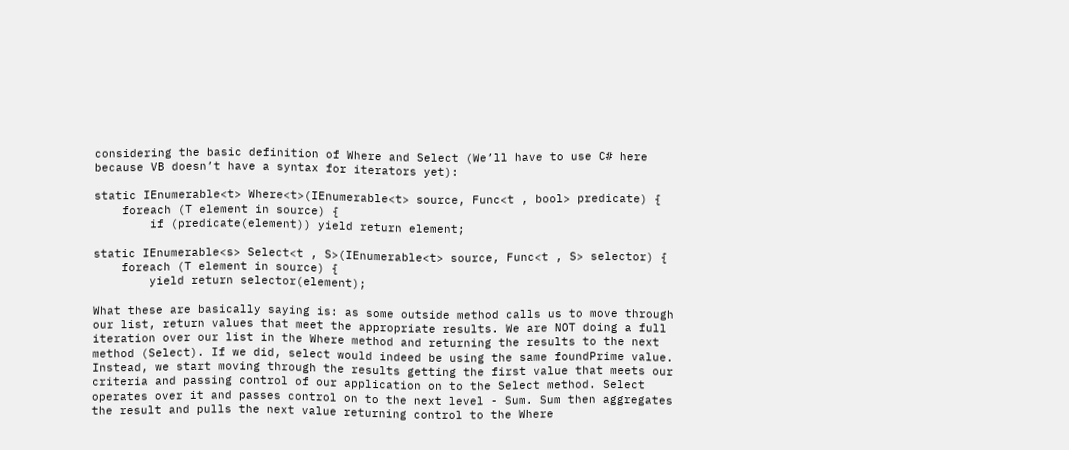considering the basic definition of Where and Select (We’ll have to use C# here because VB doesn’t have a syntax for iterators yet):

static IEnumerable<t> Where<t>(IEnumerable<t> source, Func<t , bool> predicate) {
    foreach (T element in source) {
        if (predicate(element)) yield return element;

static IEnumerable<s> Select<t , S>(IEnumerable<t> source, Func<t , S> selector) {
    foreach (T element in source) {
        yield return selector(element);

What these are basically saying is: as some outside method calls us to move through our list, return values that meet the appropriate results. We are NOT doing a full iteration over our list in the Where method and returning the results to the next method (Select). If we did, select would indeed be using the same foundPrime value. Instead, we start moving through the results getting the first value that meets our criteria and passing control of our application on to the Select method. Select operates over it and passes control on to the next level - Sum. Sum then aggregates the result and pulls the next value returning control to the Where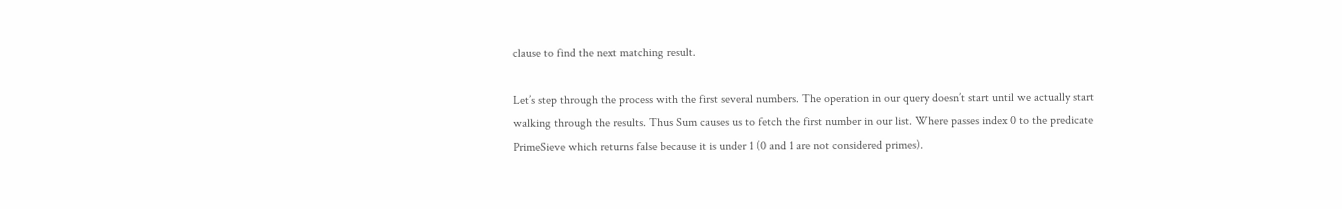clause to find the next matching result.

Let’s step through the process with the first several numbers. The operation in our query doesn’t start until we actually start walking through the results. Thus Sum causes us to fetch the first number in our list. Where passes index 0 to the predicate PrimeSieve which returns false because it is under 1 (0 and 1 are not considered primes).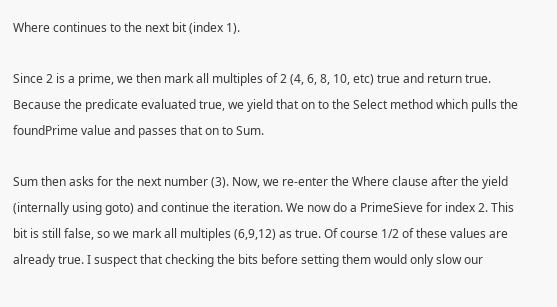Where continues to the next bit (index 1).

Since 2 is a prime, we then mark all multiples of 2 (4, 6, 8, 10, etc) true and return true. Because the predicate evaluated true, we yield that on to the Select method which pulls the foundPrime value and passes that on to Sum.

Sum then asks for the next number (3). Now, we re-enter the Where clause after the yield (internally using goto) and continue the iteration. We now do a PrimeSieve for index 2. This bit is still false, so we mark all multiples (6,9,12) as true. Of course 1/2 of these values are already true. I suspect that checking the bits before setting them would only slow our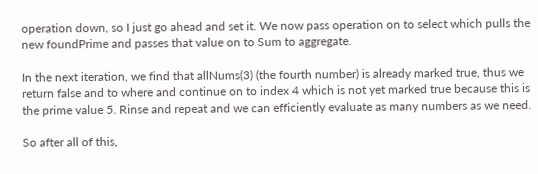operation down, so I just go ahead and set it. We now pass operation on to select which pulls the new foundPrime and passes that value on to Sum to aggregate.

In the next iteration, we find that allNums(3) (the fourth number) is already marked true, thus we return false and to where and continue on to index 4 which is not yet marked true because this is the prime value 5. Rinse and repeat and we can efficiently evaluate as many numbers as we need.

So after all of this,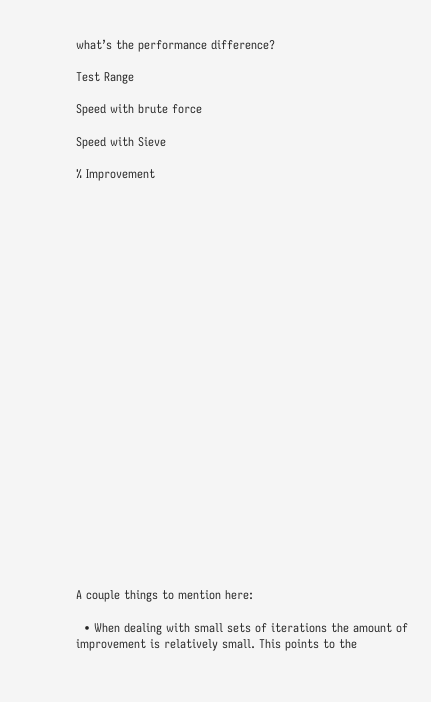what’s the performance difference?

Test Range

Speed with brute force

Speed with Sieve

% Improvement

























A couple things to mention here:

  • When dealing with small sets of iterations the amount of improvement is relatively small. This points to the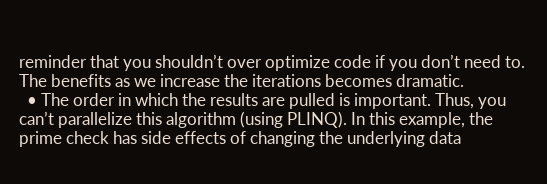reminder that you shouldn’t over optimize code if you don’t need to. The benefits as we increase the iterations becomes dramatic.
  • The order in which the results are pulled is important. Thus, you can’t parallelize this algorithm (using PLINQ). In this example, the prime check has side effects of changing the underlying data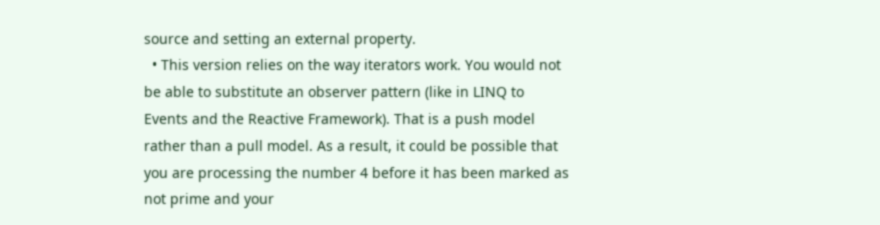source and setting an external property.
  • This version relies on the way iterators work. You would not be able to substitute an observer pattern (like in LINQ to Events and the Reactive Framework). That is a push model rather than a pull model. As a result, it could be possible that you are processing the number 4 before it has been marked as not prime and your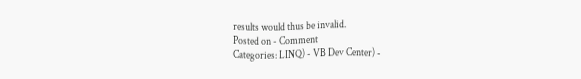results would thus be invalid.
Posted on - Comment
Categories: LINQ) - VB Dev Center) -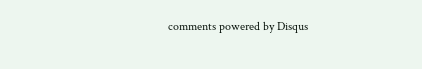comments powered by Disqus